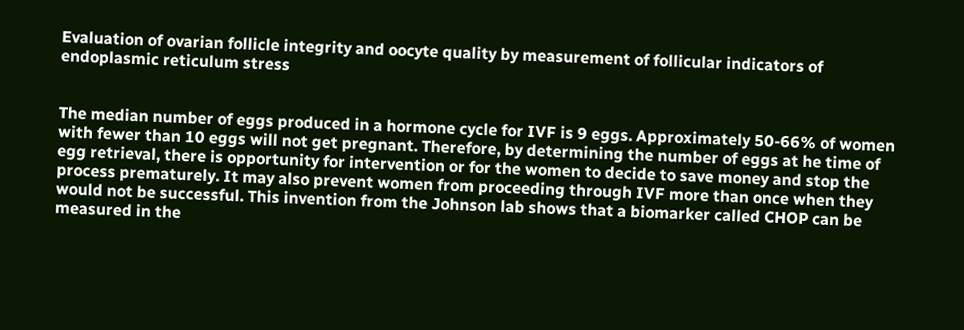Evaluation of ovarian follicle integrity and oocyte quality by measurement of follicular indicators of endoplasmic reticulum stress


The median number of eggs produced in a hormone cycle for IVF is 9 eggs. Approximately 50-66% of women with fewer than 10 eggs will not get pregnant. Therefore, by determining the number of eggs at he time of egg retrieval, there is opportunity for intervention or for the women to decide to save money and stop the process prematurely. It may also prevent women from proceeding through IVF more than once when they would not be successful. This invention from the Johnson lab shows that a biomarker called CHOP can be measured in the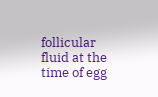follicular fluid at the time of egg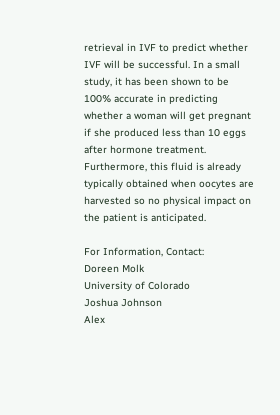retrieval in IVF to predict whether IVF will be successful. In a small study, it has been shown to be 100% accurate in predicting whether a woman will get pregnant if she produced less than 10 eggs after hormone treatment. Furthermore, this fluid is already typically obtained when oocytes are harvested so no physical impact on the patient is anticipated.

For Information, Contact:
Doreen Molk
University of Colorado
Joshua Johnson
Alex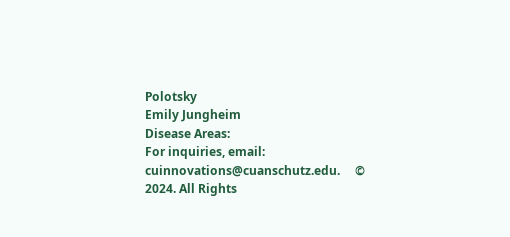Polotsky
Emily Jungheim
Disease Areas:
For inquiries, email: cuinnovations@cuanschutz.edu.     © 2024. All Rights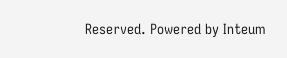Reserved. Powered by Inteum